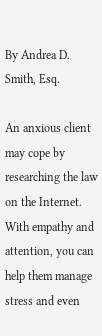By Andrea D. Smith, Esq.

An anxious client may cope by researching the law on the Internet. With empathy and attention, you can help them manage stress and even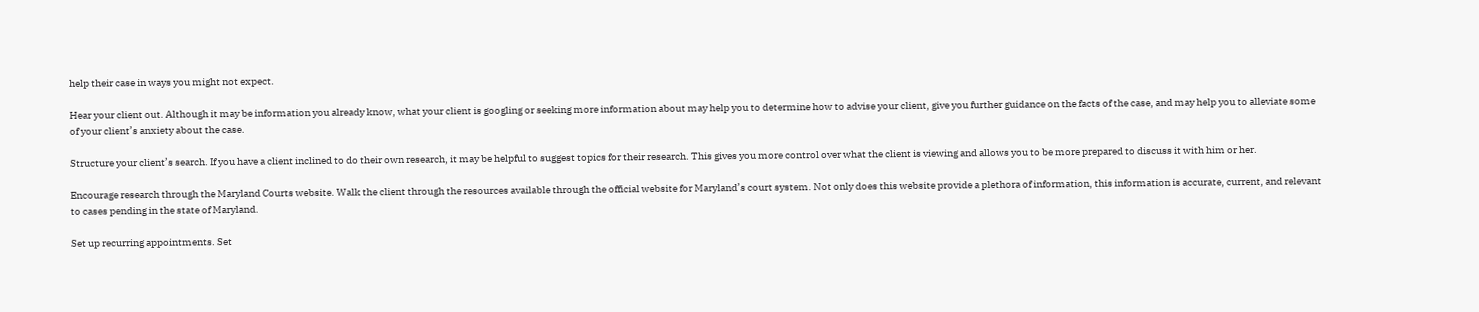help their case in ways you might not expect.

Hear your client out. Although it may be information you already know, what your client is googling or seeking more information about may help you to determine how to advise your client, give you further guidance on the facts of the case, and may help you to alleviate some of your client’s anxiety about the case.

Structure your client’s search. If you have a client inclined to do their own research, it may be helpful to suggest topics for their research. This gives you more control over what the client is viewing and allows you to be more prepared to discuss it with him or her.

Encourage research through the Maryland Courts website. Walk the client through the resources available through the official website for Maryland’s court system. Not only does this website provide a plethora of information, this information is accurate, current, and relevant to cases pending in the state of Maryland.

Set up recurring appointments. Set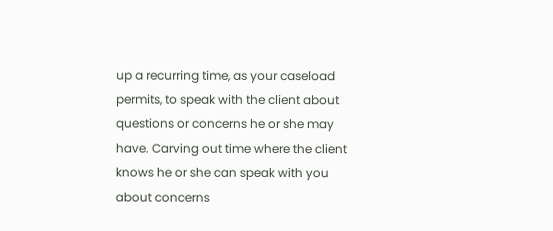up a recurring time, as your caseload permits, to speak with the client about questions or concerns he or she may have. Carving out time where the client knows he or she can speak with you about concerns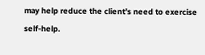may help reduce the client’s need to exercise self-help.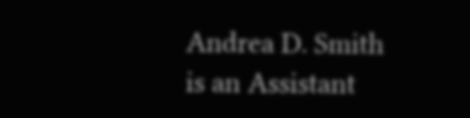Andrea D. Smith is an Assistant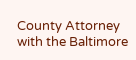County Attorney with the Baltimore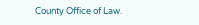County Office of Law.